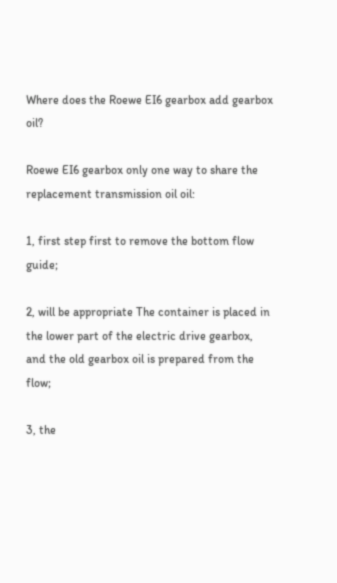Where does the Roewe EI6 gearbox add gearbox oil?

Roewe EI6 gearbox only one way to share the replacement transmission oil oil:

1, first step first to remove the bottom flow guide;

2, will be appropriate The container is placed in the lower part of the electric drive gearbox, and the old gearbox oil is prepared from the flow;

3, the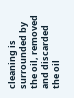cleaning is surrounded by the oil, removed and discarded the oil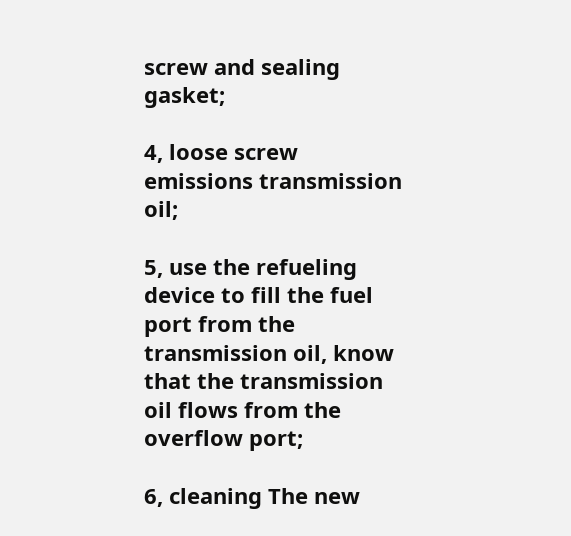screw and sealing gasket;

4, loose screw emissions transmission oil;

5, use the refueling device to fill the fuel port from the transmission oil, know that the transmission oil flows from the overflow port;

6, cleaning The new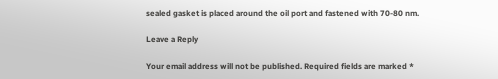sealed gasket is placed around the oil port and fastened with 70-80 nm.

Leave a Reply

Your email address will not be published. Required fields are marked *